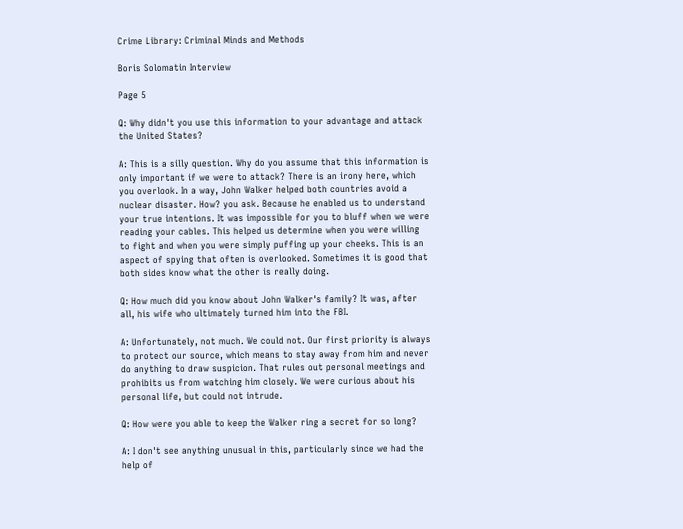Crime Library: Criminal Minds and Methods

Boris Solomatin Interview

Page 5

Q: Why didn't you use this information to your advantage and attack the United States?

A: This is a silly question. Why do you assume that this information is only important if we were to attack? There is an irony here, which you overlook. In a way, John Walker helped both countries avoid a nuclear disaster. How? you ask. Because he enabled us to understand your true intentions. It was impossible for you to bluff when we were reading your cables. This helped us determine when you were willing to fight and when you were simply puffing up your cheeks. This is an aspect of spying that often is overlooked. Sometimes it is good that both sides know what the other is really doing.

Q: How much did you know about John Walker's family? It was, after all, his wife who ultimately turned him into the FBI.

A: Unfortunately, not much. We could not. Our first priority is always to protect our source, which means to stay away from him and never do anything to draw suspicion. That rules out personal meetings and prohibits us from watching him closely. We were curious about his personal life, but could not intrude.

Q: How were you able to keep the Walker ring a secret for so long?

A: I don't see anything unusual in this, particularly since we had the help of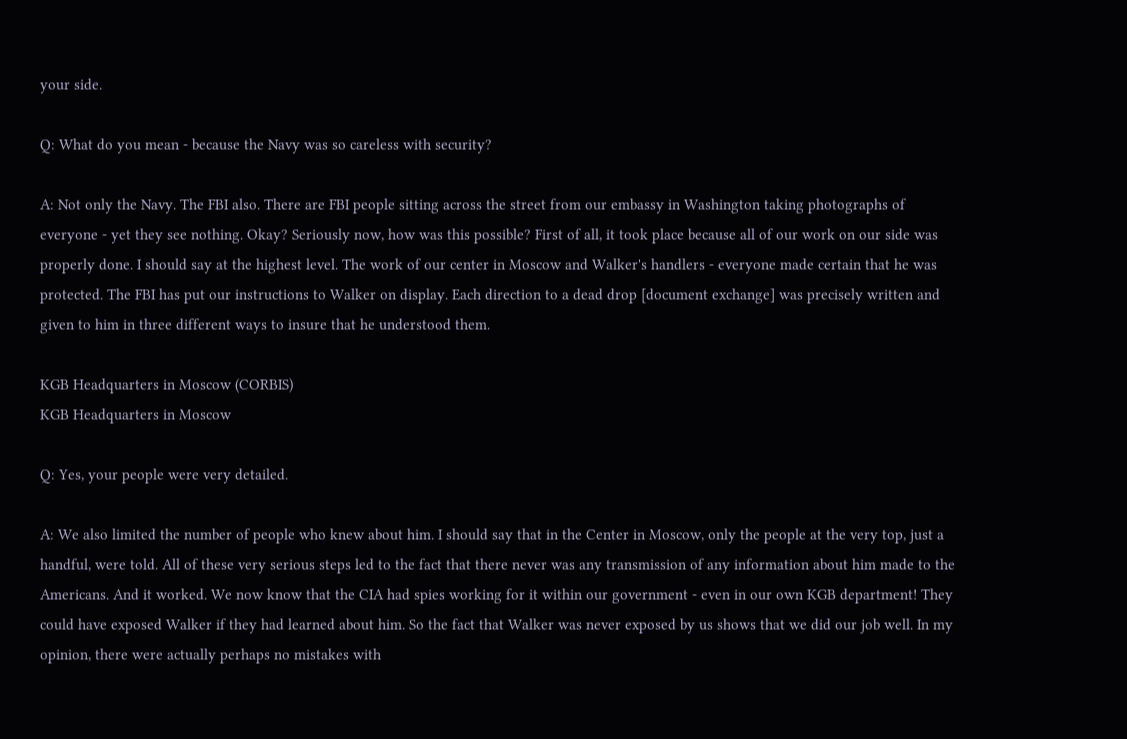your side.

Q: What do you mean - because the Navy was so careless with security?

A: Not only the Navy. The FBI also. There are FBI people sitting across the street from our embassy in Washington taking photographs of everyone - yet they see nothing. Okay? Seriously now, how was this possible? First of all, it took place because all of our work on our side was properly done. I should say at the highest level. The work of our center in Moscow and Walker's handlers - everyone made certain that he was protected. The FBI has put our instructions to Walker on display. Each direction to a dead drop [document exchange] was precisely written and given to him in three different ways to insure that he understood them.

KGB Headquarters in Moscow (CORBIS)
KGB Headquarters in Moscow

Q: Yes, your people were very detailed.

A: We also limited the number of people who knew about him. I should say that in the Center in Moscow, only the people at the very top, just a handful, were told. All of these very serious steps led to the fact that there never was any transmission of any information about him made to the Americans. And it worked. We now know that the CIA had spies working for it within our government - even in our own KGB department! They could have exposed Walker if they had learned about him. So the fact that Walker was never exposed by us shows that we did our job well. In my opinion, there were actually perhaps no mistakes with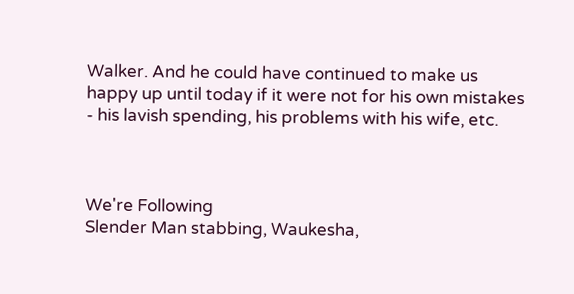Walker. And he could have continued to make us happy up until today if it were not for his own mistakes - his lavish spending, his problems with his wife, etc.



We're Following
Slender Man stabbing, Waukesha,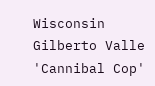Wisconsin
Gilberto Valle 'Cannibal Cop'